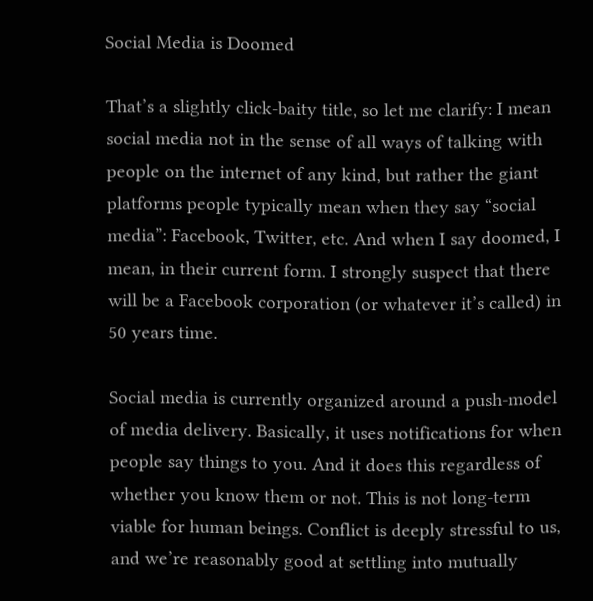Social Media is Doomed

That’s a slightly click-baity title, so let me clarify: I mean social media not in the sense of all ways of talking with people on the internet of any kind, but rather the giant platforms people typically mean when they say “social media”: Facebook, Twitter, etc. And when I say doomed, I mean, in their current form. I strongly suspect that there will be a Facebook corporation (or whatever it’s called) in 50 years time.

Social media is currently organized around a push-model of media delivery. Basically, it uses notifications for when people say things to you. And it does this regardless of whether you know them or not. This is not long-term viable for human beings. Conflict is deeply stressful to us, and we’re reasonably good at settling into mutually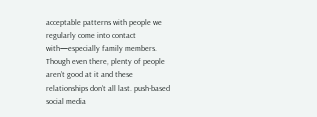acceptable patterns with people we regularly come into contact with—especially family members. Though even there, plenty of people aren’t good at it and these relationships don’t all last. push-based social media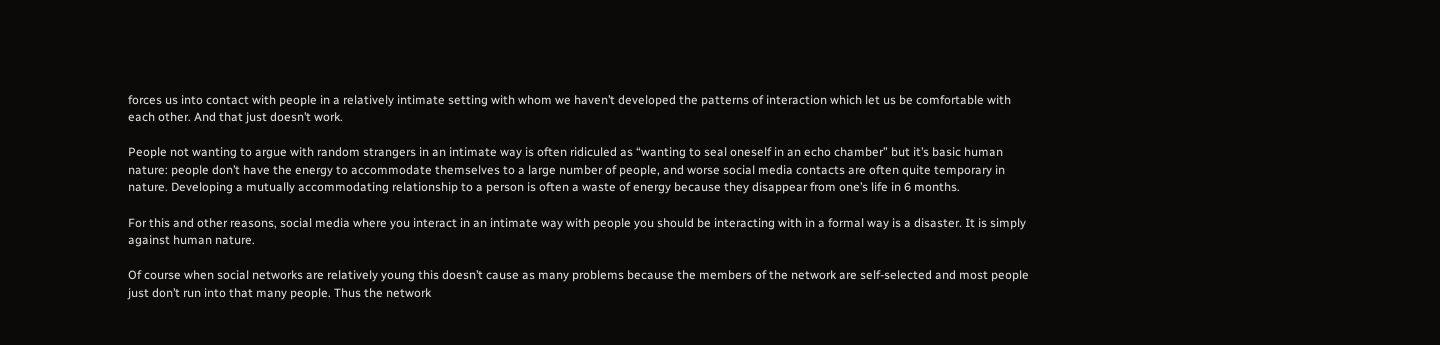forces us into contact with people in a relatively intimate setting with whom we haven’t developed the patterns of interaction which let us be comfortable with each other. And that just doesn’t work.

People not wanting to argue with random strangers in an intimate way is often ridiculed as “wanting to seal oneself in an echo chamber” but it’s basic human nature: people don’t have the energy to accommodate themselves to a large number of people, and worse social media contacts are often quite temporary in nature. Developing a mutually accommodating relationship to a person is often a waste of energy because they disappear from one’s life in 6 months.

For this and other reasons, social media where you interact in an intimate way with people you should be interacting with in a formal way is a disaster. It is simply against human nature.

Of course when social networks are relatively young this doesn’t cause as many problems because the members of the network are self-selected and most people just don’t run into that many people. Thus the network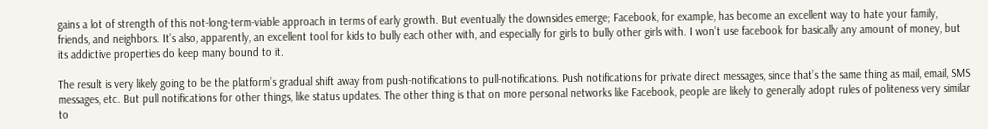gains a lot of strength of this not-long-term-viable approach in terms of early growth. But eventually the downsides emerge; Facebook, for example, has become an excellent way to hate your family, friends, and neighbors. It’s also, apparently, an excellent tool for kids to bully each other with, and especially for girls to bully other girls with. I won’t use facebook for basically any amount of money, but its addictive properties do keep many bound to it.

The result is very likely going to be the platform’s gradual shift away from push-notifications to pull-notifications. Push notifications for private direct messages, since that’s the same thing as mail, email, SMS messages, etc. But pull notifications for other things, like status updates. The other thing is that on more personal networks like Facebook, people are likely to generally adopt rules of politeness very similar to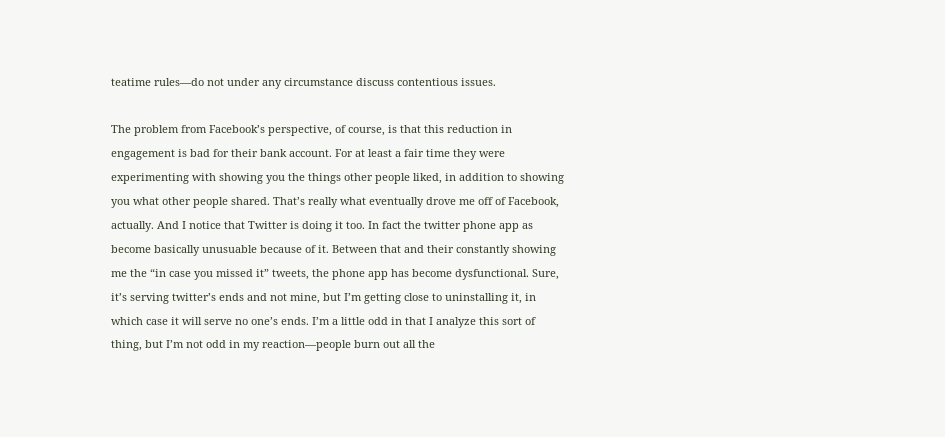teatime rules—do not under any circumstance discuss contentious issues.

The problem from Facebook’s perspective, of course, is that this reduction in engagement is bad for their bank account. For at least a fair time they were experimenting with showing you the things other people liked, in addition to showing you what other people shared. That’s really what eventually drove me off of Facebook, actually. And I notice that Twitter is doing it too. In fact the twitter phone app as become basically unusuable because of it. Between that and their constantly showing me the “in case you missed it” tweets, the phone app has become dysfunctional. Sure, it’s serving twitter’s ends and not mine, but I’m getting close to uninstalling it, in which case it will serve no one’s ends. I’m a little odd in that I analyze this sort of thing, but I’m not odd in my reaction—people burn out all the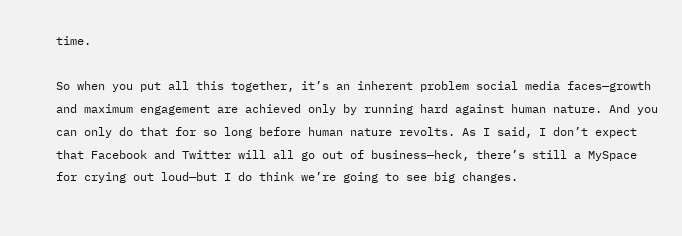time.

So when you put all this together, it’s an inherent problem social media faces—growth and maximum engagement are achieved only by running hard against human nature. And you can only do that for so long before human nature revolts. As I said, I don’t expect that Facebook and Twitter will all go out of business—heck, there’s still a MySpace for crying out loud—but I do think we’re going to see big changes.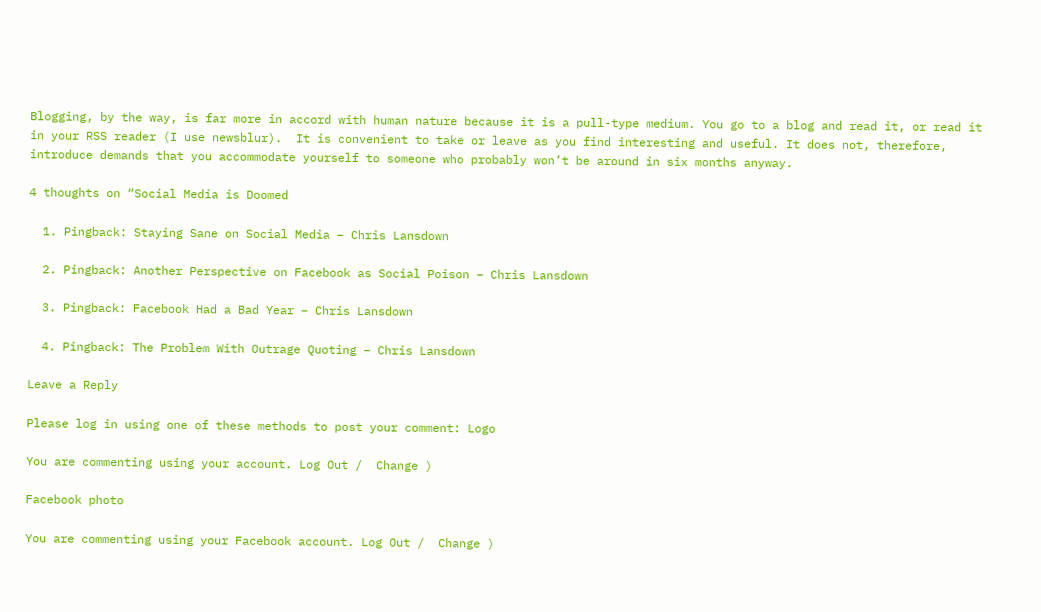Blogging, by the way, is far more in accord with human nature because it is a pull-type medium. You go to a blog and read it, or read it in your RSS reader (I use newsblur).  It is convenient to take or leave as you find interesting and useful. It does not, therefore, introduce demands that you accommodate yourself to someone who probably won’t be around in six months anyway.

4 thoughts on “Social Media is Doomed

  1. Pingback: Staying Sane on Social Media – Chris Lansdown

  2. Pingback: Another Perspective on Facebook as Social Poison – Chris Lansdown

  3. Pingback: Facebook Had a Bad Year – Chris Lansdown

  4. Pingback: The Problem With Outrage Quoting – Chris Lansdown

Leave a Reply

Please log in using one of these methods to post your comment: Logo

You are commenting using your account. Log Out /  Change )

Facebook photo

You are commenting using your Facebook account. Log Out /  Change )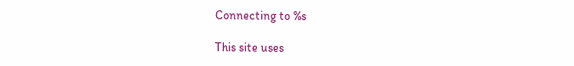Connecting to %s

This site uses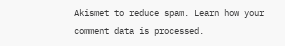Akismet to reduce spam. Learn how your comment data is processed.